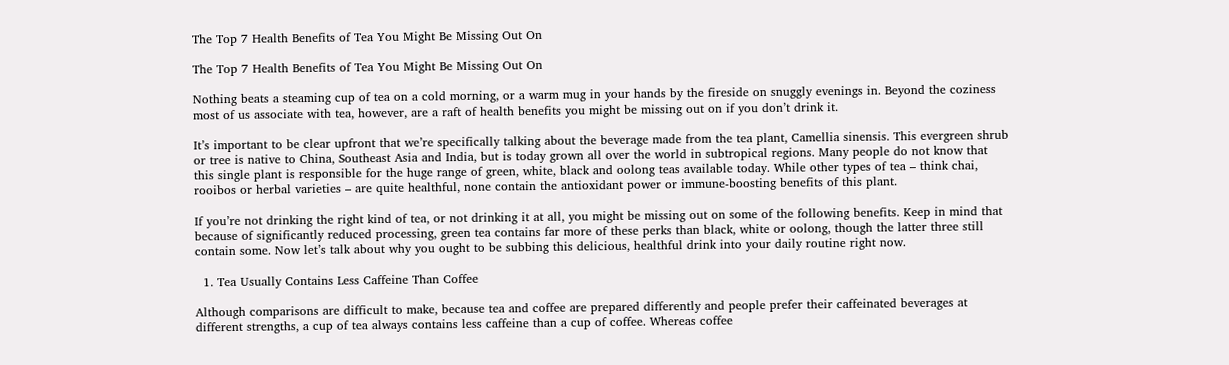The Top 7 Health Benefits of Tea You Might Be Missing Out On

The Top 7 Health Benefits of Tea You Might Be Missing Out On

Nothing beats a steaming cup of tea on a cold morning, or a warm mug in your hands by the fireside on snuggly evenings in. Beyond the coziness most of us associate with tea, however, are a raft of health benefits you might be missing out on if you don’t drink it.

It’s important to be clear upfront that we’re specifically talking about the beverage made from the tea plant, Camellia sinensis. This evergreen shrub or tree is native to China, Southeast Asia and India, but is today grown all over the world in subtropical regions. Many people do not know that this single plant is responsible for the huge range of green, white, black and oolong teas available today. While other types of tea – think chai, rooibos or herbal varieties – are quite healthful, none contain the antioxidant power or immune-boosting benefits of this plant.

If you’re not drinking the right kind of tea, or not drinking it at all, you might be missing out on some of the following benefits. Keep in mind that because of significantly reduced processing, green tea contains far more of these perks than black, white or oolong, though the latter three still contain some. Now let’s talk about why you ought to be subbing this delicious, healthful drink into your daily routine right now.

  1. Tea Usually Contains Less Caffeine Than Coffee

Although comparisons are difficult to make, because tea and coffee are prepared differently and people prefer their caffeinated beverages at different strengths, a cup of tea always contains less caffeine than a cup of coffee. Whereas coffee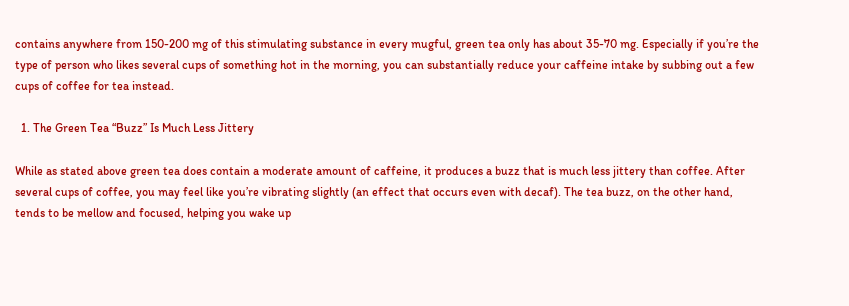contains anywhere from 150-200 mg of this stimulating substance in every mugful, green tea only has about 35-70 mg. Especially if you’re the type of person who likes several cups of something hot in the morning, you can substantially reduce your caffeine intake by subbing out a few cups of coffee for tea instead.

  1. The Green Tea “Buzz” Is Much Less Jittery

While as stated above green tea does contain a moderate amount of caffeine, it produces a buzz that is much less jittery than coffee. After several cups of coffee, you may feel like you’re vibrating slightly (an effect that occurs even with decaf). The tea buzz, on the other hand, tends to be mellow and focused, helping you wake up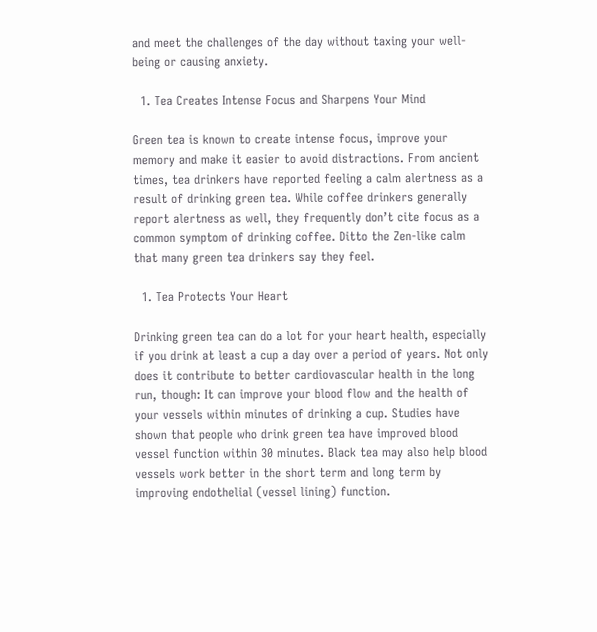and meet the challenges of the day without taxing your well-being or causing anxiety.

  1. Tea Creates Intense Focus and Sharpens Your Mind

Green tea is known to create intense focus, improve your memory and make it easier to avoid distractions. From ancient times, tea drinkers have reported feeling a calm alertness as a result of drinking green tea. While coffee drinkers generally report alertness as well, they frequently don’t cite focus as a common symptom of drinking coffee. Ditto the Zen-like calm that many green tea drinkers say they feel.

  1. Tea Protects Your Heart

Drinking green tea can do a lot for your heart health, especially if you drink at least a cup a day over a period of years. Not only does it contribute to better cardiovascular health in the long run, though: It can improve your blood flow and the health of your vessels within minutes of drinking a cup. Studies have shown that people who drink green tea have improved blood vessel function within 30 minutes. Black tea may also help blood vessels work better in the short term and long term by improving endothelial (vessel lining) function.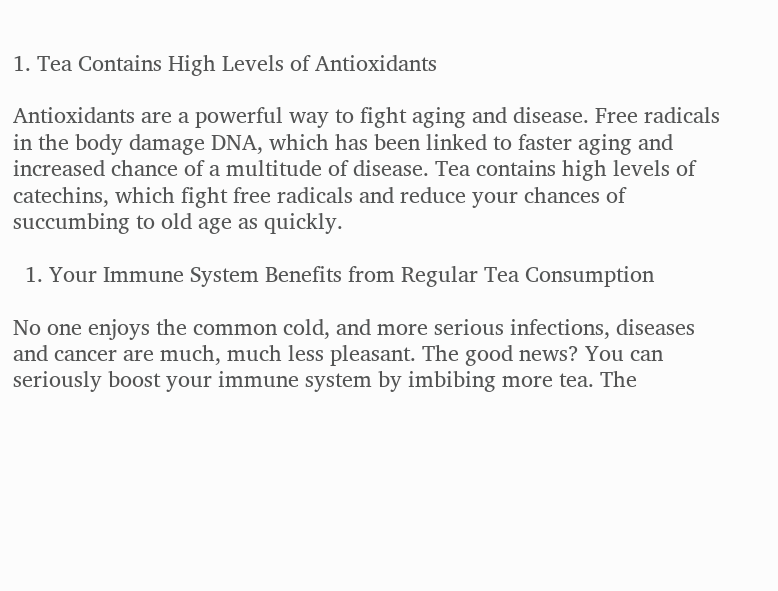1. Tea Contains High Levels of Antioxidants

Antioxidants are a powerful way to fight aging and disease. Free radicals in the body damage DNA, which has been linked to faster aging and increased chance of a multitude of disease. Tea contains high levels of catechins, which fight free radicals and reduce your chances of succumbing to old age as quickly.

  1. Your Immune System Benefits from Regular Tea Consumption

No one enjoys the common cold, and more serious infections, diseases and cancer are much, much less pleasant. The good news? You can seriously boost your immune system by imbibing more tea. The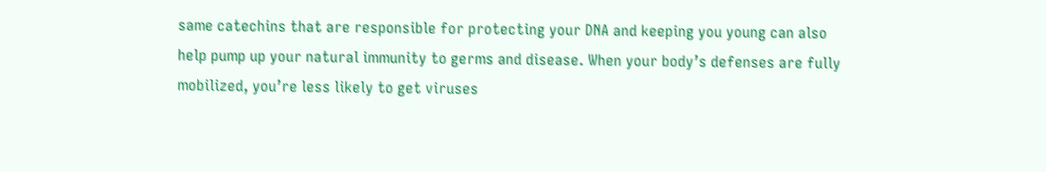same catechins that are responsible for protecting your DNA and keeping you young can also help pump up your natural immunity to germs and disease. When your body’s defenses are fully mobilized, you’re less likely to get viruses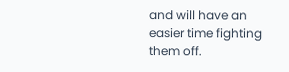and will have an easier time fighting them off.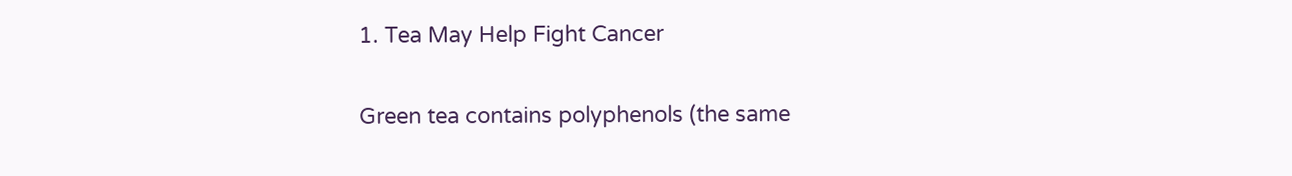1. Tea May Help Fight Cancer

Green tea contains polyphenols (the same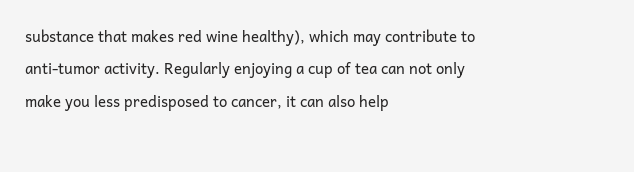substance that makes red wine healthy), which may contribute to anti-tumor activity. Regularly enjoying a cup of tea can not only make you less predisposed to cancer, it can also help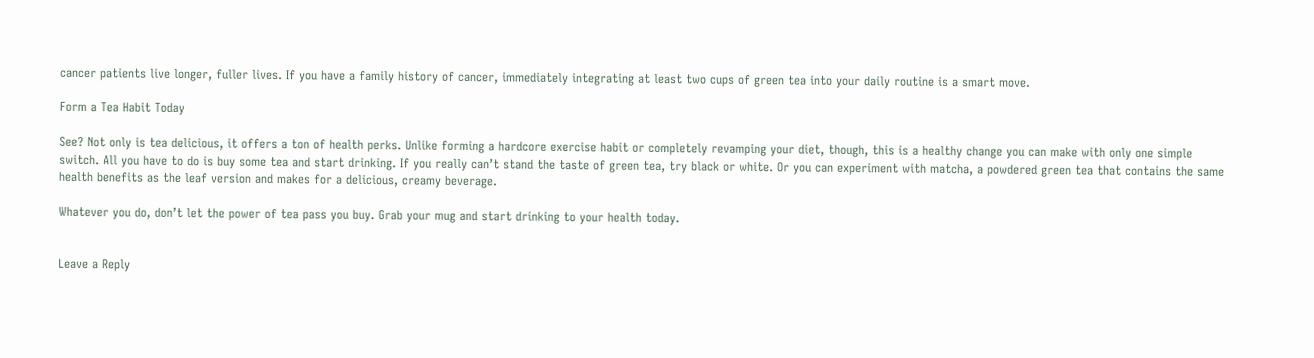cancer patients live longer, fuller lives. If you have a family history of cancer, immediately integrating at least two cups of green tea into your daily routine is a smart move.

Form a Tea Habit Today

See? Not only is tea delicious, it offers a ton of health perks. Unlike forming a hardcore exercise habit or completely revamping your diet, though, this is a healthy change you can make with only one simple switch. All you have to do is buy some tea and start drinking. If you really can’t stand the taste of green tea, try black or white. Or you can experiment with matcha, a powdered green tea that contains the same health benefits as the leaf version and makes for a delicious, creamy beverage.

Whatever you do, don’t let the power of tea pass you buy. Grab your mug and start drinking to your health today.


Leave a Reply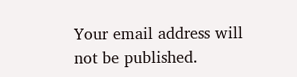Your email address will not be published.